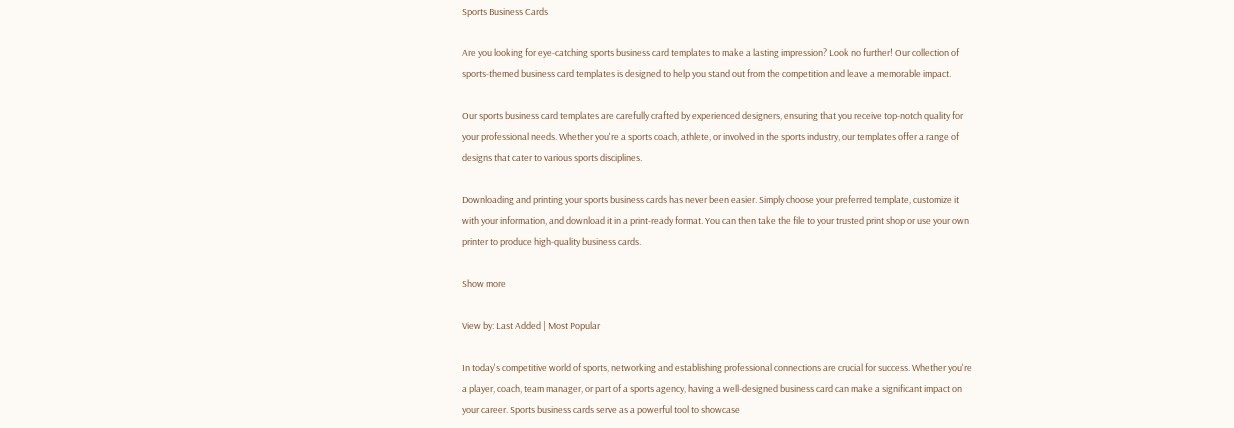Sports Business Cards

Are you looking for eye-catching sports business card templates to make a lasting impression? Look no further! Our collection of sports-themed business card templates is designed to help you stand out from the competition and leave a memorable impact.

Our sports business card templates are carefully crafted by experienced designers, ensuring that you receive top-notch quality for your professional needs. Whether you're a sports coach, athlete, or involved in the sports industry, our templates offer a range of designs that cater to various sports disciplines.

Downloading and printing your sports business cards has never been easier. Simply choose your preferred template, customize it with your information, and download it in a print-ready format. You can then take the file to your trusted print shop or use your own printer to produce high-quality business cards.

Show more

View by: Last Added | Most Popular

In today's competitive world of sports, networking and establishing professional connections are crucial for success. Whether you're a player, coach, team manager, or part of a sports agency, having a well-designed business card can make a significant impact on your career. Sports business cards serve as a powerful tool to showcase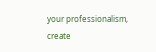your professionalism, create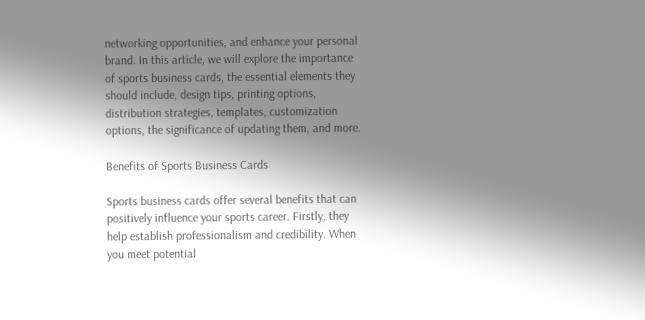networking opportunities, and enhance your personal brand. In this article, we will explore the importance of sports business cards, the essential elements they should include, design tips, printing options, distribution strategies, templates, customization options, the significance of updating them, and more.

Benefits of Sports Business Cards

Sports business cards offer several benefits that can positively influence your sports career. Firstly, they help establish professionalism and credibility. When you meet potential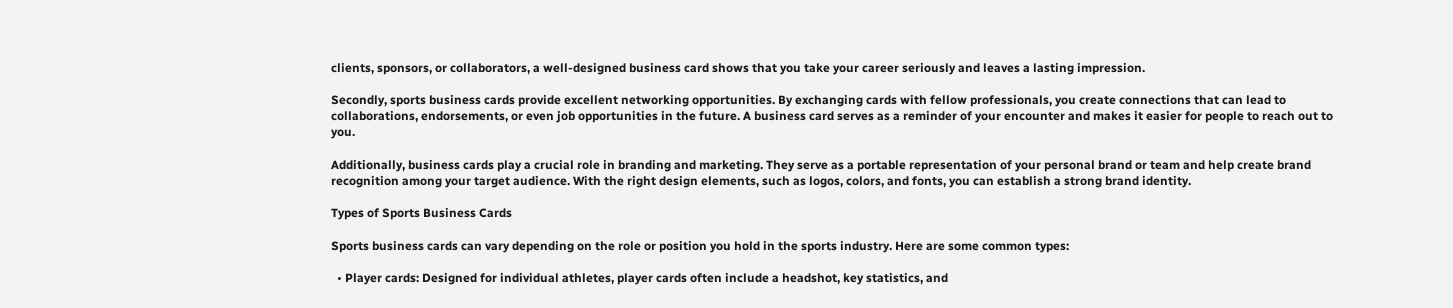clients, sponsors, or collaborators, a well-designed business card shows that you take your career seriously and leaves a lasting impression.

Secondly, sports business cards provide excellent networking opportunities. By exchanging cards with fellow professionals, you create connections that can lead to collaborations, endorsements, or even job opportunities in the future. A business card serves as a reminder of your encounter and makes it easier for people to reach out to you.

Additionally, business cards play a crucial role in branding and marketing. They serve as a portable representation of your personal brand or team and help create brand recognition among your target audience. With the right design elements, such as logos, colors, and fonts, you can establish a strong brand identity.

Types of Sports Business Cards

Sports business cards can vary depending on the role or position you hold in the sports industry. Here are some common types:

  • Player cards: Designed for individual athletes, player cards often include a headshot, key statistics, and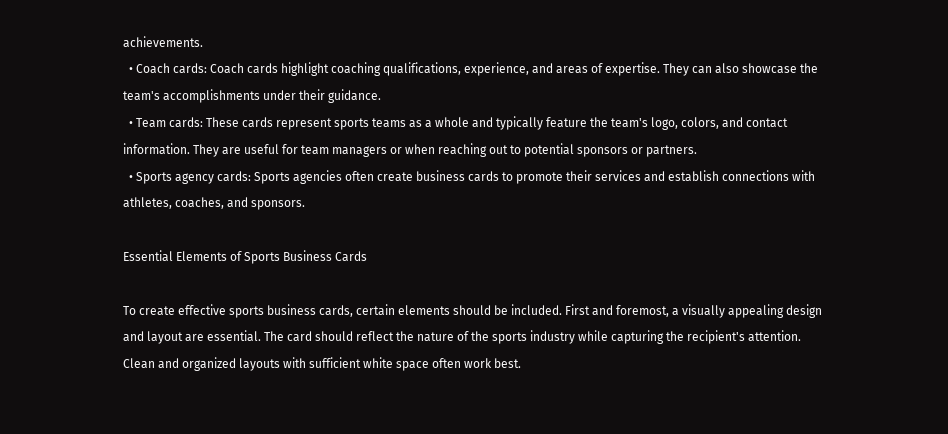achievements.
  • Coach cards: Coach cards highlight coaching qualifications, experience, and areas of expertise. They can also showcase the team's accomplishments under their guidance.
  • Team cards: These cards represent sports teams as a whole and typically feature the team's logo, colors, and contact information. They are useful for team managers or when reaching out to potential sponsors or partners.
  • Sports agency cards: Sports agencies often create business cards to promote their services and establish connections with athletes, coaches, and sponsors.

Essential Elements of Sports Business Cards

To create effective sports business cards, certain elements should be included. First and foremost, a visually appealing design and layout are essential. The card should reflect the nature of the sports industry while capturing the recipient's attention. Clean and organized layouts with sufficient white space often work best.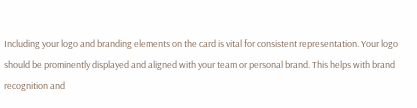Including your logo and branding elements on the card is vital for consistent representation. Your logo should be prominently displayed and aligned with your team or personal brand. This helps with brand recognition and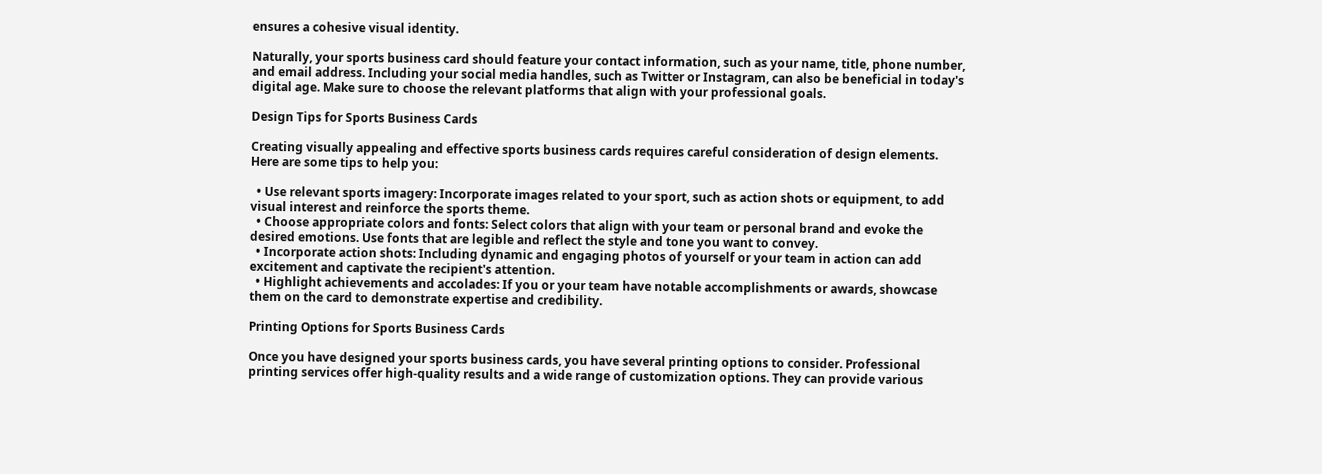ensures a cohesive visual identity.

Naturally, your sports business card should feature your contact information, such as your name, title, phone number, and email address. Including your social media handles, such as Twitter or Instagram, can also be beneficial in today's digital age. Make sure to choose the relevant platforms that align with your professional goals.

Design Tips for Sports Business Cards

Creating visually appealing and effective sports business cards requires careful consideration of design elements. Here are some tips to help you:

  • Use relevant sports imagery: Incorporate images related to your sport, such as action shots or equipment, to add visual interest and reinforce the sports theme.
  • Choose appropriate colors and fonts: Select colors that align with your team or personal brand and evoke the desired emotions. Use fonts that are legible and reflect the style and tone you want to convey.
  • Incorporate action shots: Including dynamic and engaging photos of yourself or your team in action can add excitement and captivate the recipient's attention.
  • Highlight achievements and accolades: If you or your team have notable accomplishments or awards, showcase them on the card to demonstrate expertise and credibility.

Printing Options for Sports Business Cards

Once you have designed your sports business cards, you have several printing options to consider. Professional printing services offer high-quality results and a wide range of customization options. They can provide various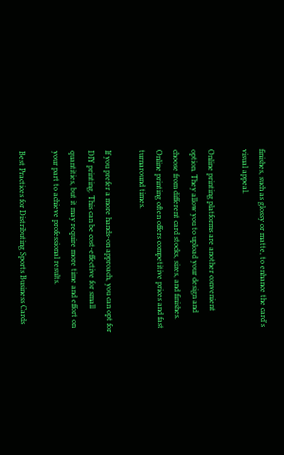finishes, such as glossy or matte, to enhance the card's visual appeal.

Online printing platforms are another convenient option. They allow you to upload your design and choose from different card stocks, sizes, and finishes. Online printing often offers competitive prices and fast turnaround times.

If you prefer a more hands-on approach, you can opt for DIY printing. This can be cost-effective for small quantities, but it may require more time and effort on your part to achieve professional results.

Best Practices for Distributing Sports Business Cards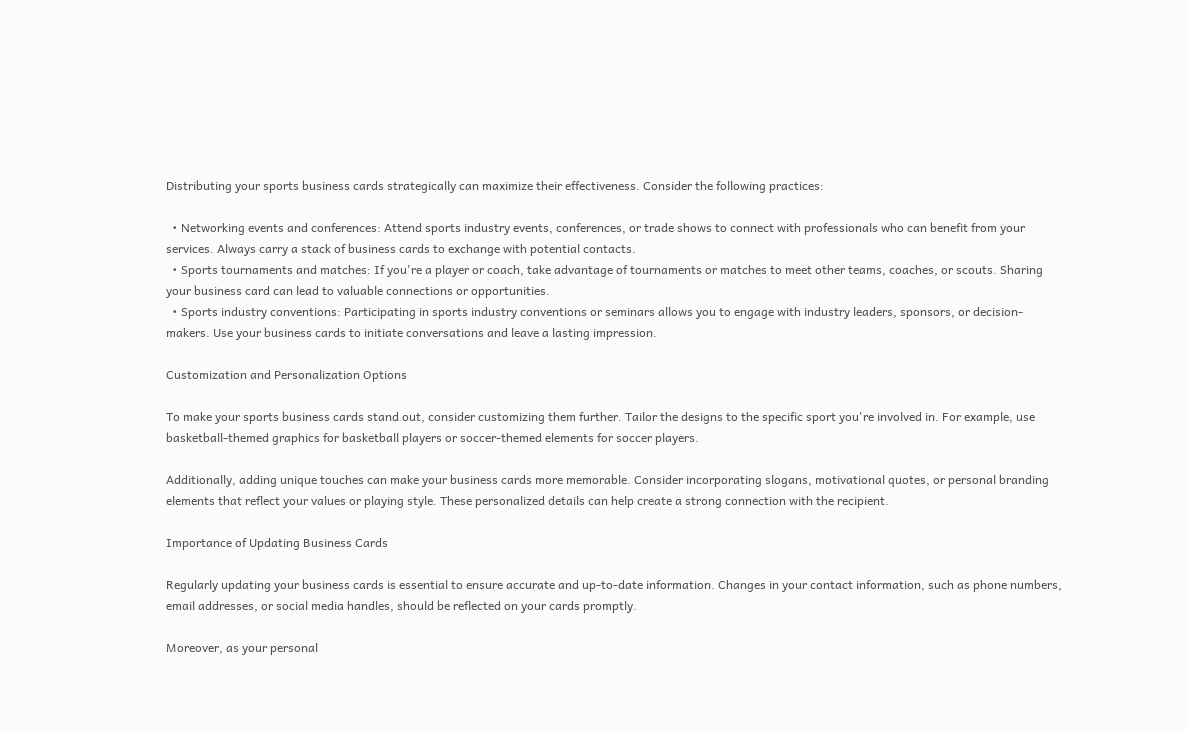Distributing your sports business cards strategically can maximize their effectiveness. Consider the following practices:

  • Networking events and conferences: Attend sports industry events, conferences, or trade shows to connect with professionals who can benefit from your services. Always carry a stack of business cards to exchange with potential contacts.
  • Sports tournaments and matches: If you're a player or coach, take advantage of tournaments or matches to meet other teams, coaches, or scouts. Sharing your business card can lead to valuable connections or opportunities.
  • Sports industry conventions: Participating in sports industry conventions or seminars allows you to engage with industry leaders, sponsors, or decision-makers. Use your business cards to initiate conversations and leave a lasting impression.

Customization and Personalization Options

To make your sports business cards stand out, consider customizing them further. Tailor the designs to the specific sport you're involved in. For example, use basketball-themed graphics for basketball players or soccer-themed elements for soccer players.

Additionally, adding unique touches can make your business cards more memorable. Consider incorporating slogans, motivational quotes, or personal branding elements that reflect your values or playing style. These personalized details can help create a strong connection with the recipient.

Importance of Updating Business Cards

Regularly updating your business cards is essential to ensure accurate and up-to-date information. Changes in your contact information, such as phone numbers, email addresses, or social media handles, should be reflected on your cards promptly.

Moreover, as your personal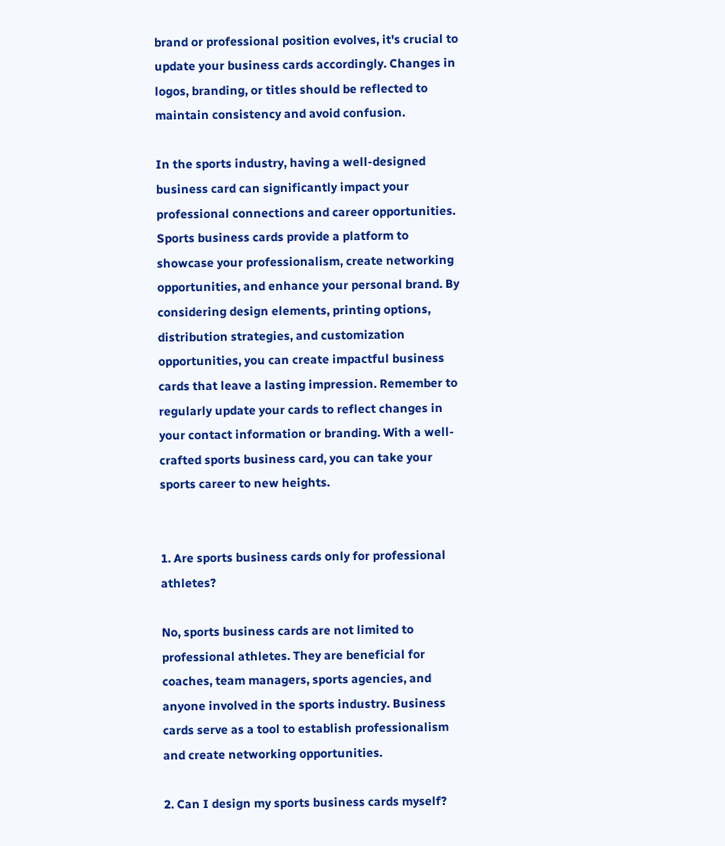brand or professional position evolves, it's crucial to update your business cards accordingly. Changes in logos, branding, or titles should be reflected to maintain consistency and avoid confusion.

In the sports industry, having a well-designed business card can significantly impact your professional connections and career opportunities. Sports business cards provide a platform to showcase your professionalism, create networking opportunities, and enhance your personal brand. By considering design elements, printing options, distribution strategies, and customization opportunities, you can create impactful business cards that leave a lasting impression. Remember to regularly update your cards to reflect changes in your contact information or branding. With a well-crafted sports business card, you can take your sports career to new heights.


1. Are sports business cards only for professional athletes?

No, sports business cards are not limited to professional athletes. They are beneficial for coaches, team managers, sports agencies, and anyone involved in the sports industry. Business cards serve as a tool to establish professionalism and create networking opportunities.

2. Can I design my sports business cards myself?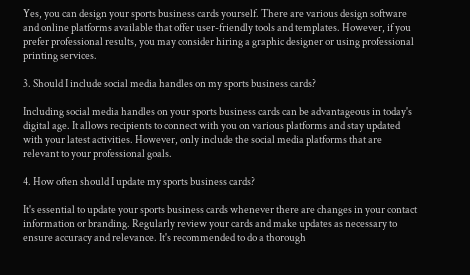Yes, you can design your sports business cards yourself. There are various design software and online platforms available that offer user-friendly tools and templates. However, if you prefer professional results, you may consider hiring a graphic designer or using professional printing services.

3. Should I include social media handles on my sports business cards?

Including social media handles on your sports business cards can be advantageous in today's digital age. It allows recipients to connect with you on various platforms and stay updated with your latest activities. However, only include the social media platforms that are relevant to your professional goals.

4. How often should I update my sports business cards?

It's essential to update your sports business cards whenever there are changes in your contact information or branding. Regularly review your cards and make updates as necessary to ensure accuracy and relevance. It's recommended to do a thorough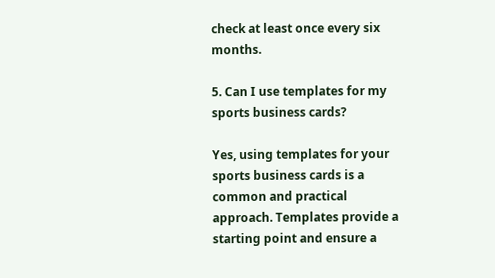check at least once every six months.

5. Can I use templates for my sports business cards?

Yes, using templates for your sports business cards is a common and practical approach. Templates provide a starting point and ensure a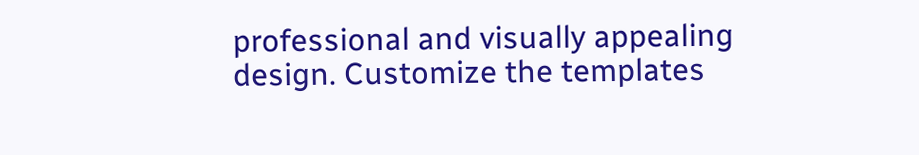professional and visually appealing design. Customize the templates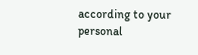according to your personal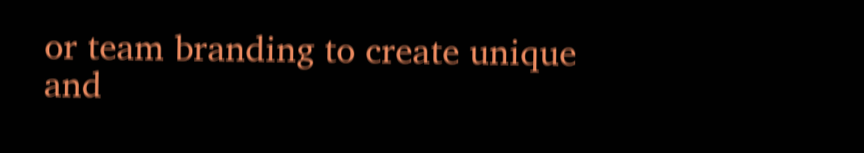or team branding to create unique and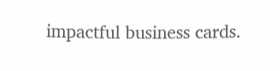impactful business cards.